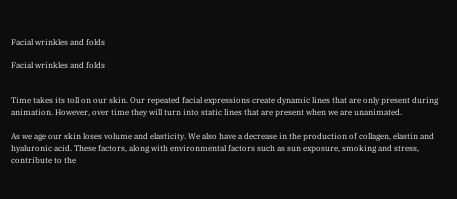Facial wrinkles and folds

Facial wrinkles and folds


Time takes its toll on our skin. Our repeated facial expressions create dynamic lines that are only present during animation. However, over time they will turn into static lines that are present when we are unanimated.

As we age our skin loses volume and elasticity. We also have a decrease in the production of collagen, elastin and hyaluronic acid. These factors, along with environmental factors such as sun exposure, smoking and stress, contribute to the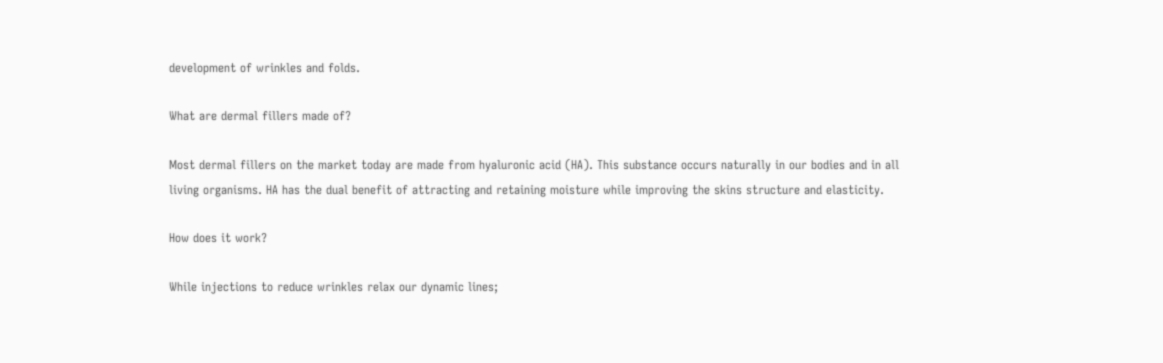development of wrinkles and folds.

What are dermal fillers made of?

Most dermal fillers on the market today are made from hyaluronic acid (HA). This substance occurs naturally in our bodies and in all living organisms. HA has the dual benefit of attracting and retaining moisture while improving the skins structure and elasticity.

How does it work?

While injections to reduce wrinkles relax our dynamic lines;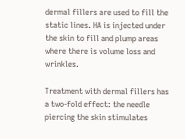dermal fillers are used to fill the static lines. HA is injected under the skin to fill and plump areas where there is volume loss and wrinkles.

Treatment with dermal fillers has a two-fold effect: the needle piercing the skin stimulates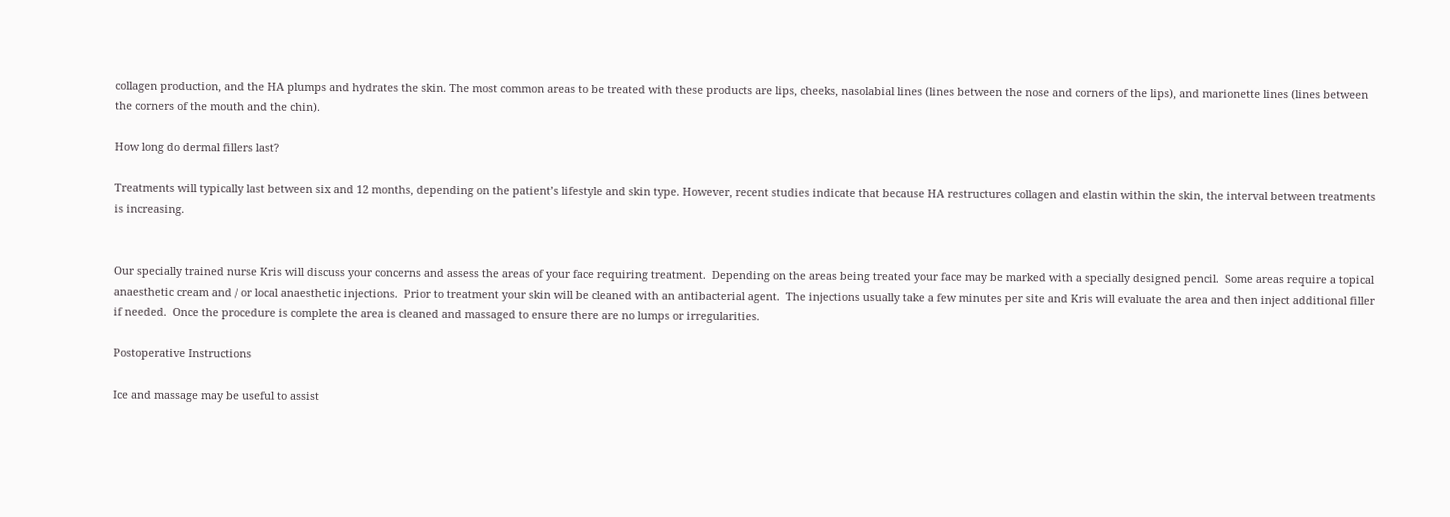collagen production, and the HA plumps and hydrates the skin. The most common areas to be treated with these products are lips, cheeks, nasolabial lines (lines between the nose and corners of the lips), and marionette lines (lines between the corners of the mouth and the chin).

How long do dermal fillers last?

Treatments will typically last between six and 12 months, depending on the patient’s lifestyle and skin type. However, recent studies indicate that because HA restructures collagen and elastin within the skin, the interval between treatments is increasing.


Our specially trained nurse Kris will discuss your concerns and assess the areas of your face requiring treatment.  Depending on the areas being treated your face may be marked with a specially designed pencil.  Some areas require a topical anaesthetic cream and / or local anaesthetic injections.  Prior to treatment your skin will be cleaned with an antibacterial agent.  The injections usually take a few minutes per site and Kris will evaluate the area and then inject additional filler if needed.  Once the procedure is complete the area is cleaned and massaged to ensure there are no lumps or irregularities.

Postoperative Instructions

Ice and massage may be useful to assist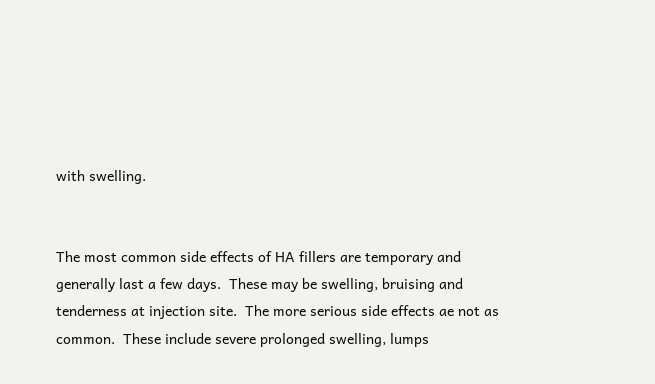with swelling.


The most common side effects of HA fillers are temporary and generally last a few days.  These may be swelling, bruising and tenderness at injection site.  The more serious side effects ae not as common.  These include severe prolonged swelling, lumps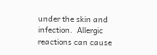under the skin and infection.  Allergic reactions can cause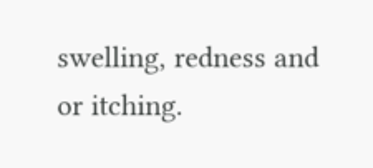swelling, redness and or itching.